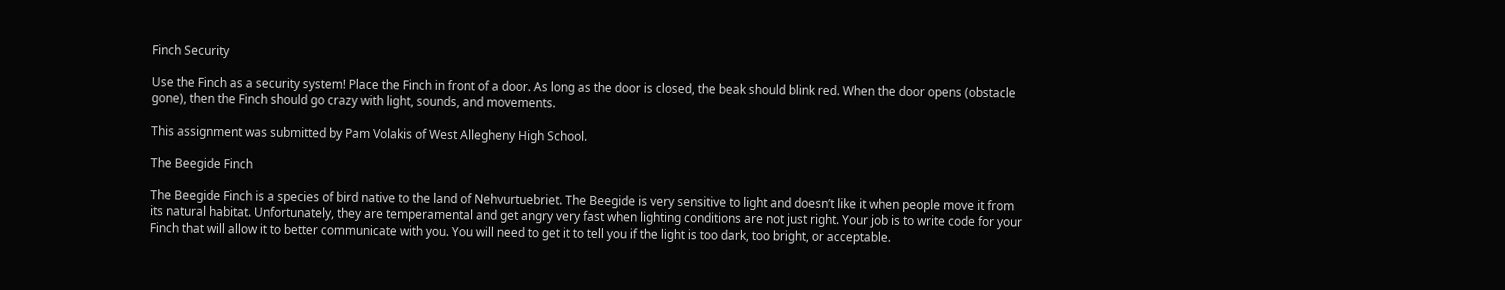Finch Security

Use the Finch as a security system! Place the Finch in front of a door. As long as the door is closed, the beak should blink red. When the door opens (obstacle gone), then the Finch should go crazy with light, sounds, and movements.

This assignment was submitted by Pam Volakis of West Allegheny High School.

The Beegide Finch

The Beegide Finch is a species of bird native to the land of Nehvurtuebriet. The Beegide is very sensitive to light and doesn’t like it when people move it from its natural habitat. Unfortunately, they are temperamental and get angry very fast when lighting conditions are not just right. Your job is to write code for your Finch that will allow it to better communicate with you. You will need to get it to tell you if the light is too dark, too bright, or acceptable.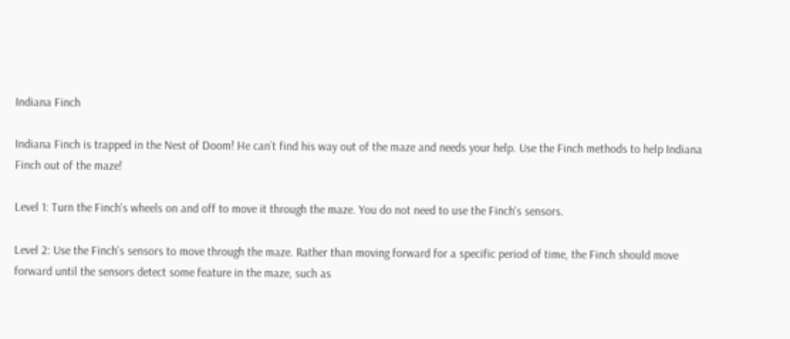Indiana Finch

Indiana Finch is trapped in the Nest of Doom! He can’t find his way out of the maze and needs your help. Use the Finch methods to help Indiana Finch out of the maze!

Level 1: Turn the Finch's wheels on and off to move it through the maze. You do not need to use the Finch's sensors.

Level 2: Use the Finch's sensors to move through the maze. Rather than moving forward for a specific period of time, the Finch should move forward until the sensors detect some feature in the maze, such as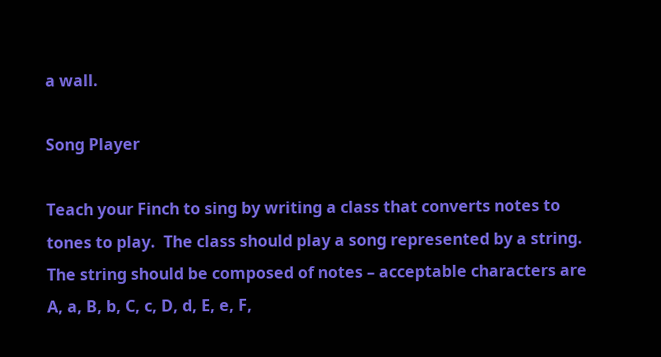a wall.

Song Player

Teach your Finch to sing by writing a class that converts notes to tones to play.  The class should play a song represented by a string. The string should be composed of notes – acceptable characters are A, a, B, b, C, c, D, d, E, e, F,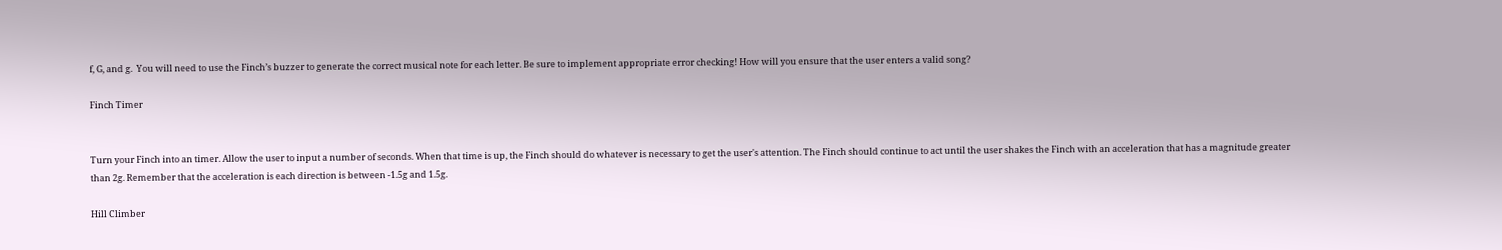f, G, and g.  You will need to use the Finch’s buzzer to generate the correct musical note for each letter. Be sure to implement appropriate error checking! How will you ensure that the user enters a valid song?

Finch Timer


Turn your Finch into an timer. Allow the user to input a number of seconds. When that time is up, the Finch should do whatever is necessary to get the user's attention. The Finch should continue to act until the user shakes the Finch with an acceleration that has a magnitude greater than 2g. Remember that the acceleration is each direction is between -1.5g and 1.5g.

Hill Climber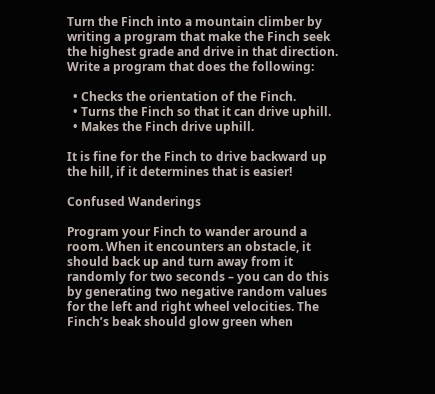Turn the Finch into a mountain climber by writing a program that make the Finch seek the highest grade and drive in that direction. Write a program that does the following:

  • Checks the orientation of the Finch.
  • Turns the Finch so that it can drive uphill.
  • Makes the Finch drive uphill.

It is fine for the Finch to drive backward up the hill, if it determines that is easier!

Confused Wanderings

Program your Finch to wander around a room. When it encounters an obstacle, it should back up and turn away from it randomly for two seconds – you can do this by generating two negative random values for the left and right wheel velocities. The Finch’s beak should glow green when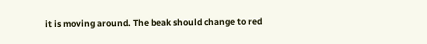it is moving around. The beak should change to red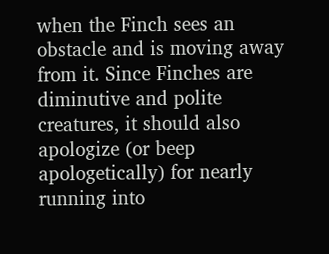when the Finch sees an obstacle and is moving away from it. Since Finches are diminutive and polite creatures, it should also apologize (or beep apologetically) for nearly running into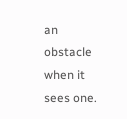an obstacle when it sees one.